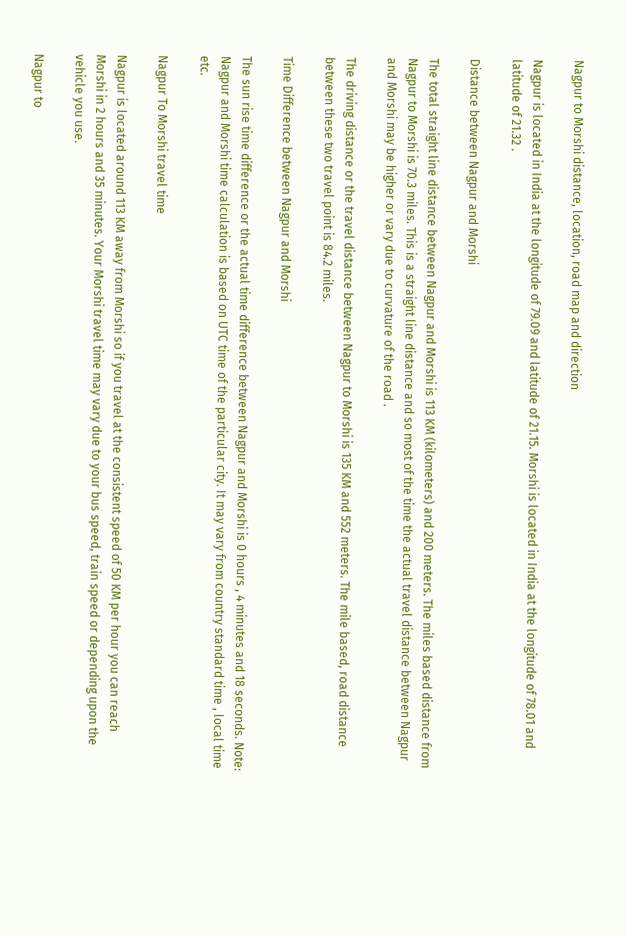Nagpur to Morshi distance, location, road map and direction

Nagpur is located in India at the longitude of 79.09 and latitude of 21.15. Morshi is located in India at the longitude of 78.01 and latitude of 21.32 .

Distance between Nagpur and Morshi

The total straight line distance between Nagpur and Morshi is 113 KM (kilometers) and 200 meters. The miles based distance from Nagpur to Morshi is 70.3 miles. This is a straight line distance and so most of the time the actual travel distance between Nagpur and Morshi may be higher or vary due to curvature of the road .

The driving distance or the travel distance between Nagpur to Morshi is 135 KM and 552 meters. The mile based, road distance between these two travel point is 84.2 miles.

Time Difference between Nagpur and Morshi

The sun rise time difference or the actual time difference between Nagpur and Morshi is 0 hours , 4 minutes and 18 seconds. Note: Nagpur and Morshi time calculation is based on UTC time of the particular city. It may vary from country standard time , local time etc.

Nagpur To Morshi travel time

Nagpur is located around 113 KM away from Morshi so if you travel at the consistent speed of 50 KM per hour you can reach Morshi in 2 hours and 35 minutes. Your Morshi travel time may vary due to your bus speed, train speed or depending upon the vehicle you use.

Nagpur to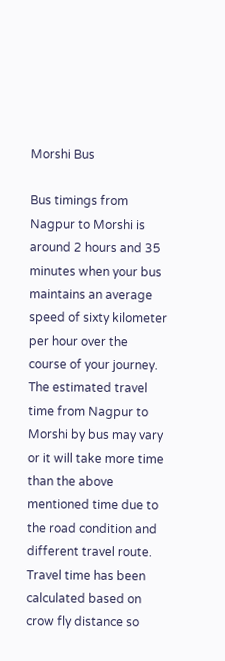Morshi Bus

Bus timings from Nagpur to Morshi is around 2 hours and 35 minutes when your bus maintains an average speed of sixty kilometer per hour over the course of your journey. The estimated travel time from Nagpur to Morshi by bus may vary or it will take more time than the above mentioned time due to the road condition and different travel route. Travel time has been calculated based on crow fly distance so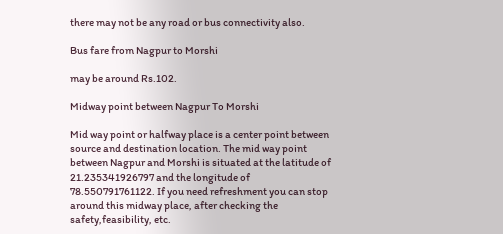there may not be any road or bus connectivity also.

Bus fare from Nagpur to Morshi

may be around Rs.102.

Midway point between Nagpur To Morshi

Mid way point or halfway place is a center point between source and destination location. The mid way point between Nagpur and Morshi is situated at the latitude of 21.235341926797 and the longitude of 78.550791761122. If you need refreshment you can stop around this midway place, after checking the safety,feasibility, etc.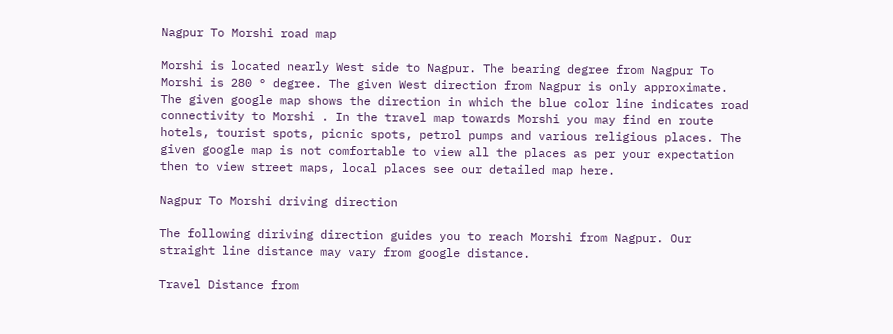Nagpur To Morshi road map

Morshi is located nearly West side to Nagpur. The bearing degree from Nagpur To Morshi is 280 ° degree. The given West direction from Nagpur is only approximate. The given google map shows the direction in which the blue color line indicates road connectivity to Morshi . In the travel map towards Morshi you may find en route hotels, tourist spots, picnic spots, petrol pumps and various religious places. The given google map is not comfortable to view all the places as per your expectation then to view street maps, local places see our detailed map here.

Nagpur To Morshi driving direction

The following diriving direction guides you to reach Morshi from Nagpur. Our straight line distance may vary from google distance.

Travel Distance from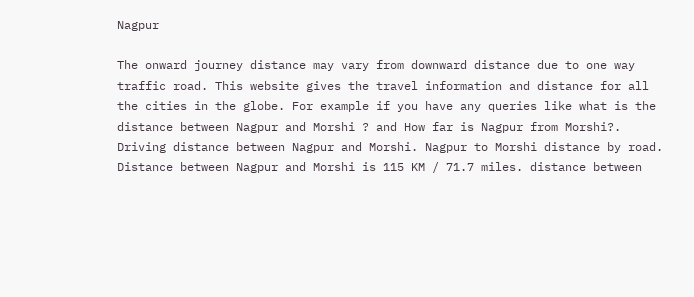Nagpur

The onward journey distance may vary from downward distance due to one way traffic road. This website gives the travel information and distance for all the cities in the globe. For example if you have any queries like what is the distance between Nagpur and Morshi ? and How far is Nagpur from Morshi?. Driving distance between Nagpur and Morshi. Nagpur to Morshi distance by road. Distance between Nagpur and Morshi is 115 KM / 71.7 miles. distance between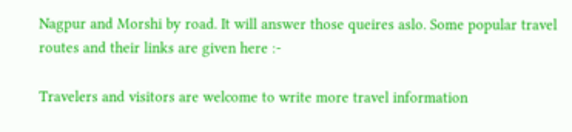Nagpur and Morshi by road. It will answer those queires aslo. Some popular travel routes and their links are given here :-

Travelers and visitors are welcome to write more travel information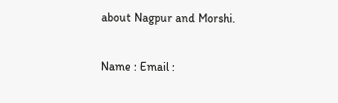about Nagpur and Morshi.

Name : Email :